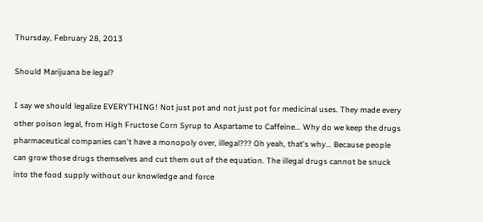Thursday, February 28, 2013

Should Marijuana be legal?

I say we should legalize EVERYTHING! Not just pot and not just pot for medicinal uses. They made every other poison legal, from High Fructose Corn Syrup to Aspartame to Caffeine... Why do we keep the drugs pharmaceutical companies can't have a monopoly over, illegal??? Oh yeah, that's why... Because people can grow those drugs themselves and cut them out of the equation. The illegal drugs cannot be snuck into the food supply without our knowledge and force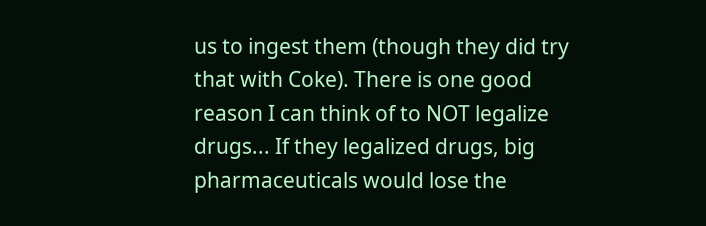us to ingest them (though they did try that with Coke). There is one good reason I can think of to NOT legalize drugs... If they legalized drugs, big pharmaceuticals would lose the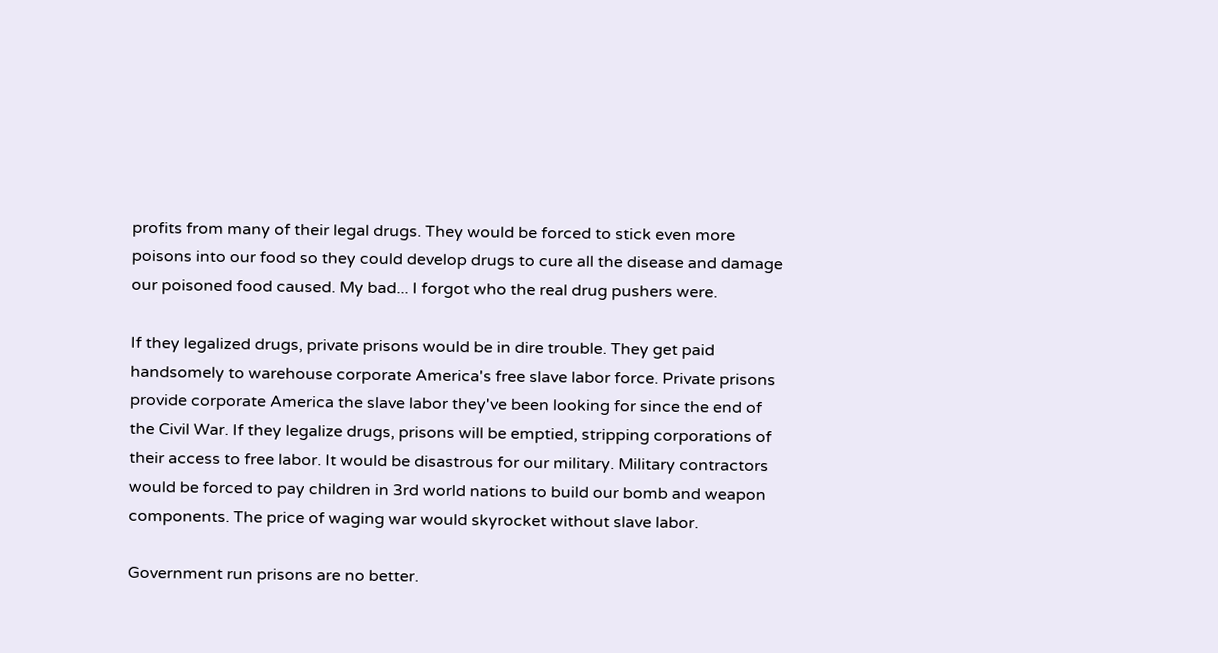profits from many of their legal drugs. They would be forced to stick even more poisons into our food so they could develop drugs to cure all the disease and damage our poisoned food caused. My bad... I forgot who the real drug pushers were.

If they legalized drugs, private prisons would be in dire trouble. They get paid handsomely to warehouse corporate America's free slave labor force. Private prisons provide corporate America the slave labor they've been looking for since the end of the Civil War. If they legalize drugs, prisons will be emptied, stripping corporations of their access to free labor. It would be disastrous for our military. Military contractors would be forced to pay children in 3rd world nations to build our bomb and weapon components. The price of waging war would skyrocket without slave labor.

Government run prisons are no better.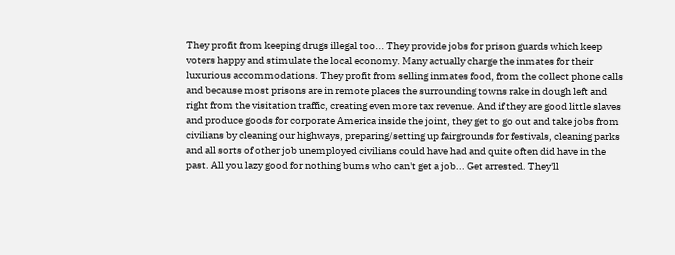They profit from keeping drugs illegal too... They provide jobs for prison guards which keep voters happy and stimulate the local economy. Many actually charge the inmates for their luxurious accommodations. They profit from selling inmates food, from the collect phone calls and because most prisons are in remote places the surrounding towns rake in dough left and right from the visitation traffic, creating even more tax revenue. And if they are good little slaves and produce goods for corporate America inside the joint, they get to go out and take jobs from civilians by cleaning our highways, preparing/setting up fairgrounds for festivals, cleaning parks and all sorts of other job unemployed civilians could have had and quite often did have in the past. All you lazy good for nothing bums who can't get a job... Get arrested. They'll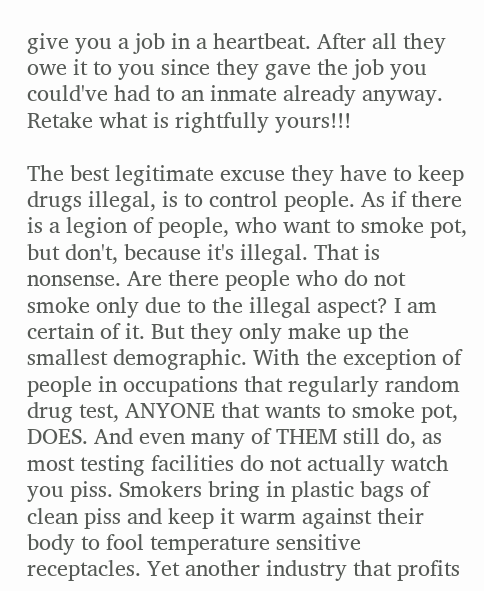give you a job in a heartbeat. After all they owe it to you since they gave the job you could've had to an inmate already anyway. Retake what is rightfully yours!!!

The best legitimate excuse they have to keep drugs illegal, is to control people. As if there is a legion of people, who want to smoke pot, but don't, because it's illegal. That is nonsense. Are there people who do not smoke only due to the illegal aspect? I am certain of it. But they only make up the smallest demographic. With the exception of people in occupations that regularly random drug test, ANYONE that wants to smoke pot, DOES. And even many of THEM still do, as most testing facilities do not actually watch you piss. Smokers bring in plastic bags of clean piss and keep it warm against their body to fool temperature sensitive receptacles. Yet another industry that profits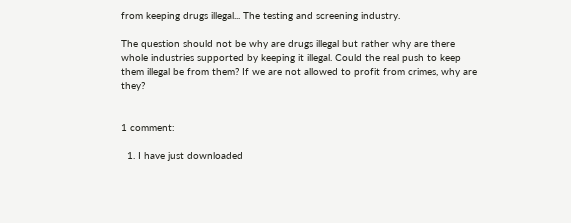from keeping drugs illegal... The testing and screening industry.

The question should not be why are drugs illegal but rather why are there whole industries supported by keeping it illegal. Could the real push to keep them illegal be from them? If we are not allowed to profit from crimes, why are they?


1 comment:

  1. I have just downloaded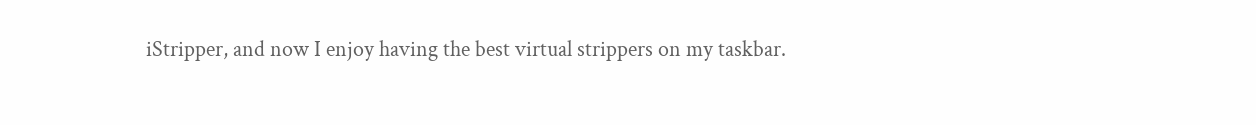iStripper, and now I enjoy having the best virtual strippers on my taskbar.